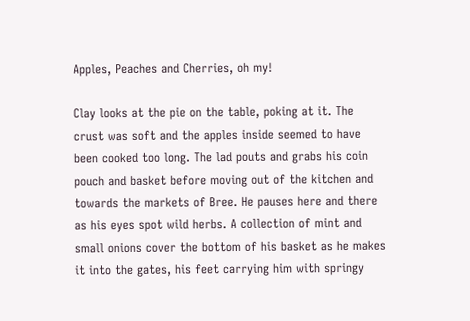Apples, Peaches and Cherries, oh my!

Clay looks at the pie on the table, poking at it. The crust was soft and the apples inside seemed to have been cooked too long. The lad pouts and grabs his coin pouch and basket before moving out of the kitchen and towards the markets of Bree. He pauses here and there as his eyes spot wild herbs. A collection of mint and small onions cover the bottom of his basket as he makes it into the gates, his feet carrying him with springy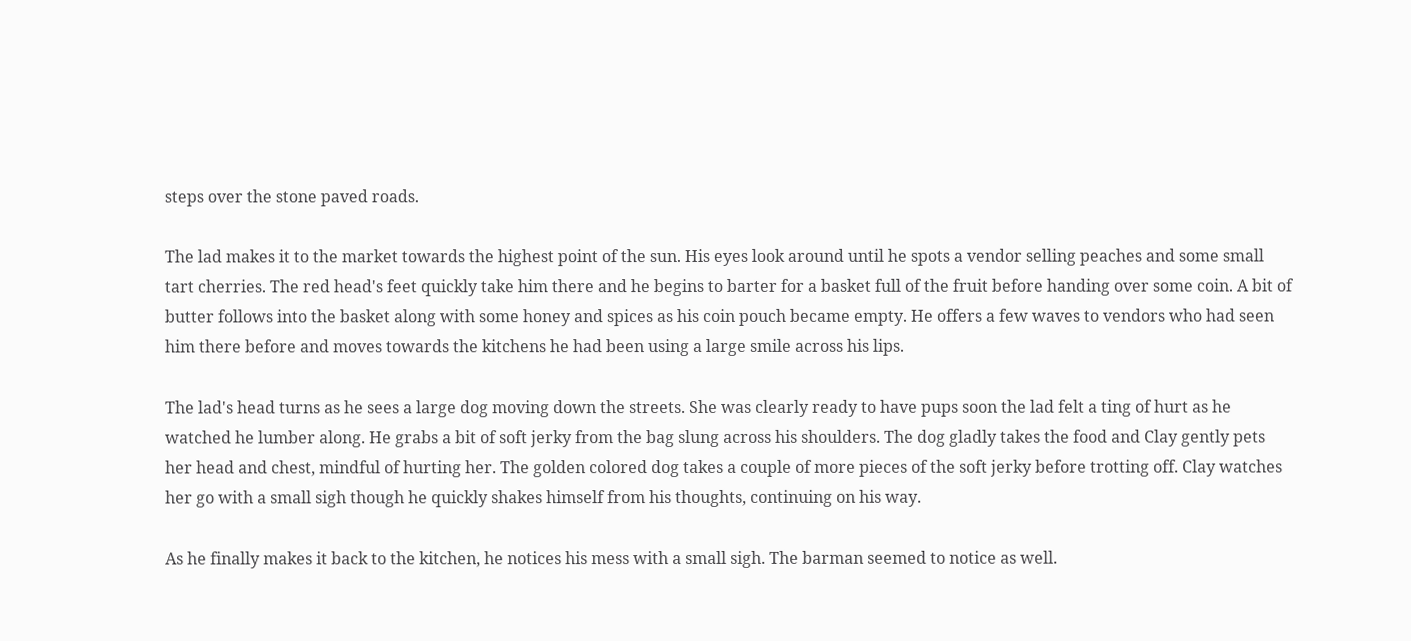steps over the stone paved roads.

The lad makes it to the market towards the highest point of the sun. His eyes look around until he spots a vendor selling peaches and some small tart cherries. The red head's feet quickly take him there and he begins to barter for a basket full of the fruit before handing over some coin. A bit of butter follows into the basket along with some honey and spices as his coin pouch became empty. He offers a few waves to vendors who had seen him there before and moves towards the kitchens he had been using a large smile across his lips.

The lad's head turns as he sees a large dog moving down the streets. She was clearly ready to have pups soon the lad felt a ting of hurt as he watched he lumber along. He grabs a bit of soft jerky from the bag slung across his shoulders. The dog gladly takes the food and Clay gently pets her head and chest, mindful of hurting her. The golden colored dog takes a couple of more pieces of the soft jerky before trotting off. Clay watches her go with a small sigh though he quickly shakes himself from his thoughts, continuing on his way.

As he finally makes it back to the kitchen, he notices his mess with a small sigh. The barman seemed to notice as well.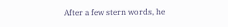After a few stern words, he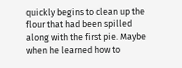quickly begins to clean up the flour that had been spilled along with the first pie. Maybe when he learned how to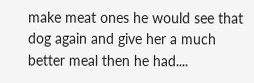make meat ones he would see that dog again and give her a much better meal then he had....